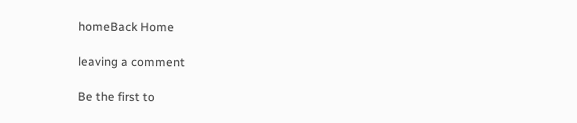homeBack Home

leaving a comment

Be the first to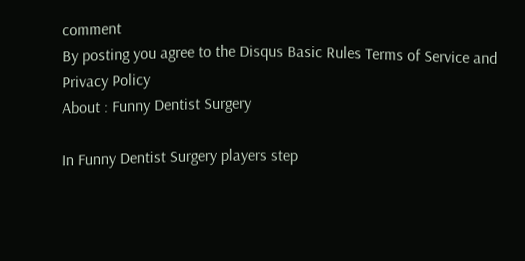comment
By posting you agree to the Disqus Basic Rules Terms of Service and Privacy Policy
About : Funny Dentist Surgery

In Funny Dentist Surgery players step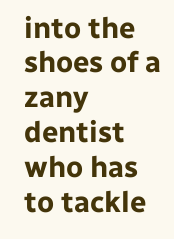into the shoes of a zany dentist who has to tackle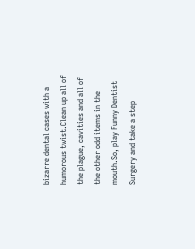bizarre dental cases with a humorous twist.Clean up all of the plague, cavities and all of the other odd items in the mouth.So, play Funny Dentist Surgery and take a step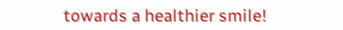towards a healthier smile!